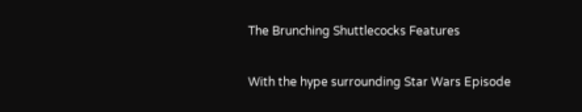The Brunching Shuttlecocks Features

With the hype surrounding Star Wars Episode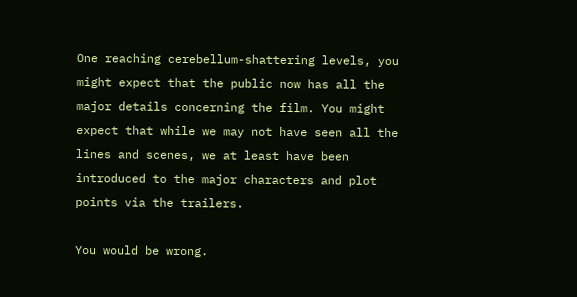One reaching cerebellum-shattering levels, you might expect that the public now has all the major details concerning the film. You might expect that while we may not have seen all the lines and scenes, we at least have been introduced to the major characters and plot points via the trailers.

You would be wrong.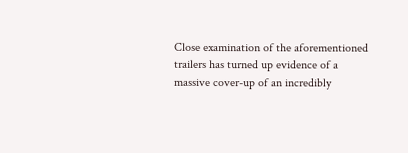Close examination of the aforementioned trailers has turned up evidence of a massive cover-up of an incredibly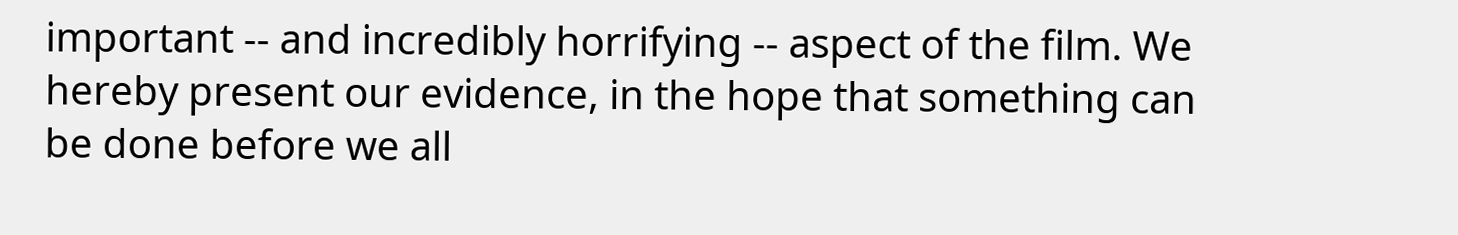important -- and incredibly horrifying -- aspect of the film. We hereby present our evidence, in the hope that something can be done before we all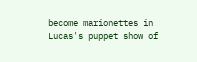become marionettes in Lucas's puppet show of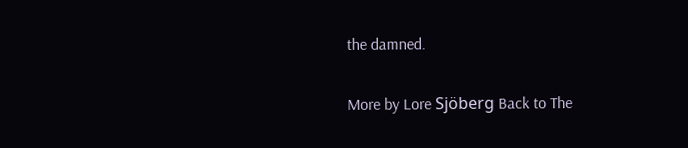the damned.

More by Lore Sjöberg Back to The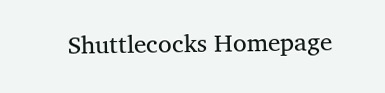Shuttlecocks Homepage